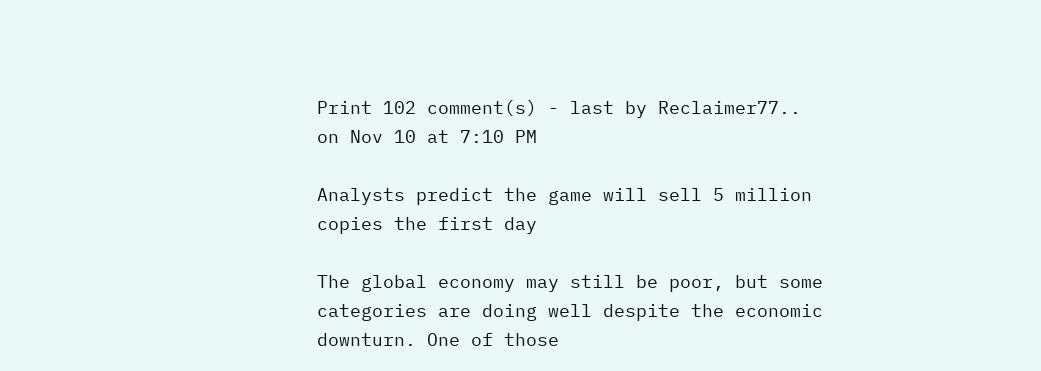Print 102 comment(s) - last by Reclaimer77.. on Nov 10 at 7:10 PM

Analysts predict the game will sell 5 million copies the first day

The global economy may still be poor, but some categories are doing well despite the economic downturn. One of those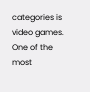categories is video games. One of the most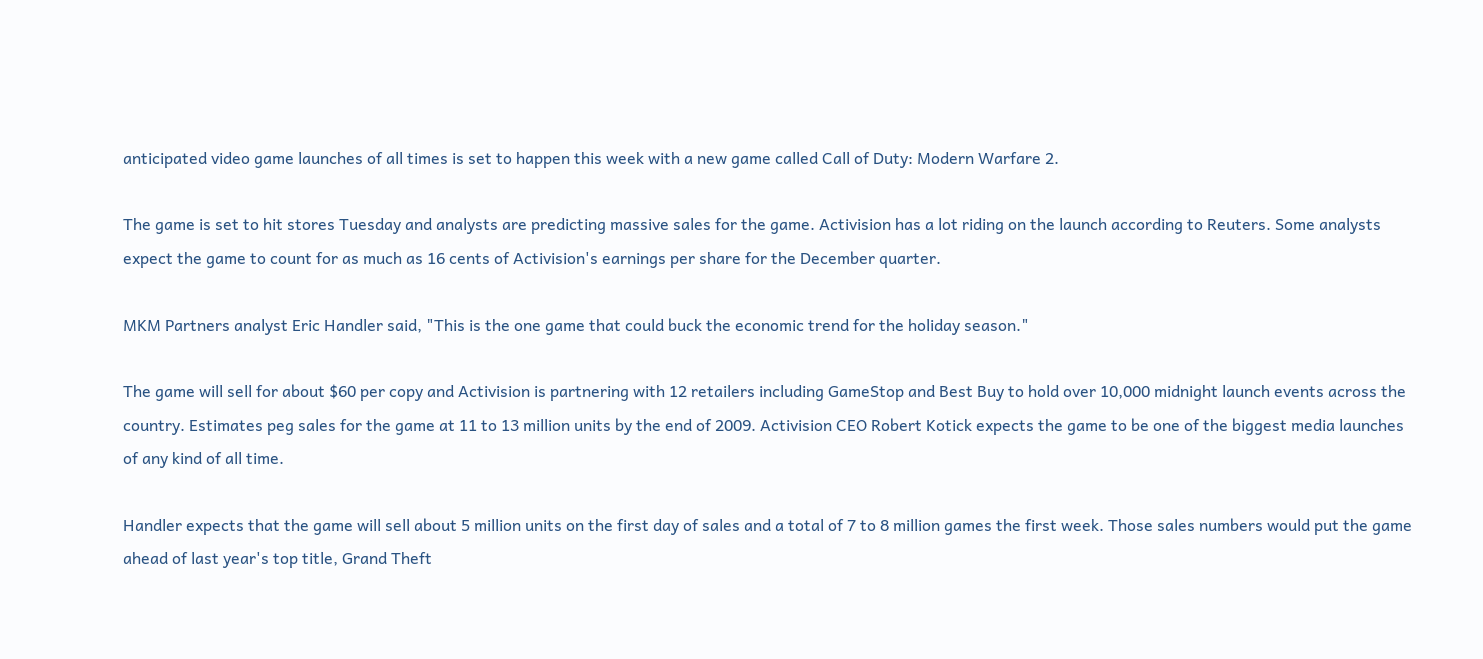anticipated video game launches of all times is set to happen this week with a new game called Call of Duty: Modern Warfare 2.

The game is set to hit stores Tuesday and analysts are predicting massive sales for the game. Activision has a lot riding on the launch according to Reuters. Some analysts expect the game to count for as much as 16 cents of Activision's earnings per share for the December quarter.

MKM Partners analyst Eric Handler said, "This is the one game that could buck the economic trend for the holiday season."

The game will sell for about $60 per copy and Activision is partnering with 12 retailers including GameStop and Best Buy to hold over 10,000 midnight launch events across the country. Estimates peg sales for the game at 11 to 13 million units by the end of 2009. Activision CEO Robert Kotick expects the game to be one of the biggest media launches of any kind of all time.

Handler expects that the game will sell about 5 million units on the first day of sales and a total of 7 to 8 million games the first week. Those sales numbers would put the game ahead of last year's top title, Grand Theft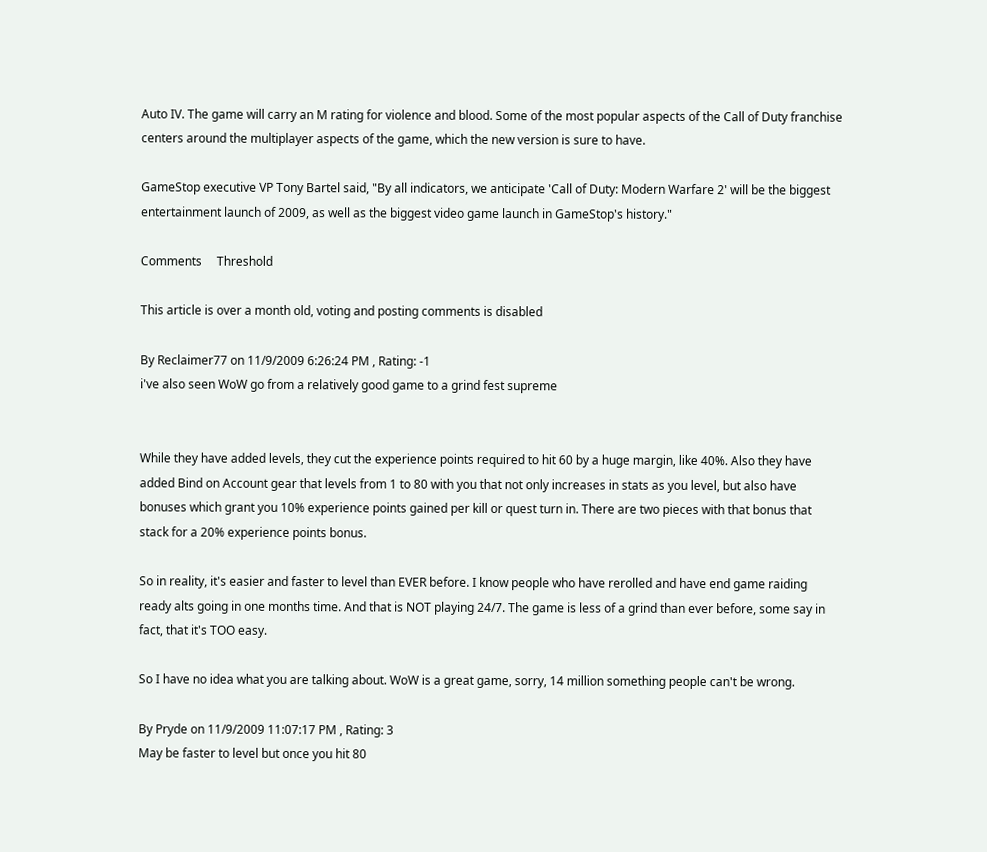Auto IV. The game will carry an M rating for violence and blood. Some of the most popular aspects of the Call of Duty franchise centers around the multiplayer aspects of the game, which the new version is sure to have.

GameStop executive VP Tony Bartel said, "By all indicators, we anticipate 'Call of Duty: Modern Warfare 2' will be the biggest entertainment launch of 2009, as well as the biggest video game launch in GameStop's history."

Comments     Threshold

This article is over a month old, voting and posting comments is disabled

By Reclaimer77 on 11/9/2009 6:26:24 PM , Rating: -1
i've also seen WoW go from a relatively good game to a grind fest supreme


While they have added levels, they cut the experience points required to hit 60 by a huge margin, like 40%. Also they have added Bind on Account gear that levels from 1 to 80 with you that not only increases in stats as you level, but also have bonuses which grant you 10% experience points gained per kill or quest turn in. There are two pieces with that bonus that stack for a 20% experience points bonus.

So in reality, it's easier and faster to level than EVER before. I know people who have rerolled and have end game raiding ready alts going in one months time. And that is NOT playing 24/7. The game is less of a grind than ever before, some say in fact, that it's TOO easy.

So I have no idea what you are talking about. WoW is a great game, sorry, 14 million something people can't be wrong.

By Pryde on 11/9/2009 11:07:17 PM , Rating: 3
May be faster to level but once you hit 80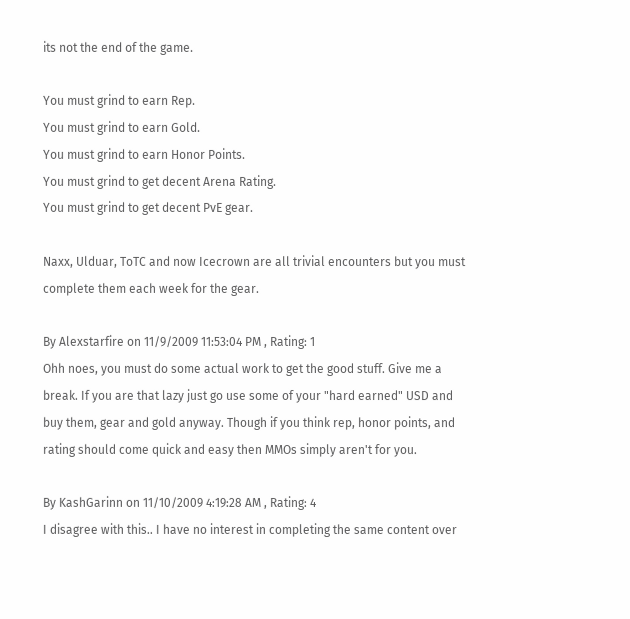its not the end of the game.

You must grind to earn Rep.
You must grind to earn Gold.
You must grind to earn Honor Points.
You must grind to get decent Arena Rating.
You must grind to get decent PvE gear.

Naxx, Ulduar, ToTC and now Icecrown are all trivial encounters but you must complete them each week for the gear.

By Alexstarfire on 11/9/2009 11:53:04 PM , Rating: 1
Ohh noes, you must do some actual work to get the good stuff. Give me a break. If you are that lazy just go use some of your "hard earned" USD and buy them, gear and gold anyway. Though if you think rep, honor points, and rating should come quick and easy then MMOs simply aren't for you.

By KashGarinn on 11/10/2009 4:19:28 AM , Rating: 4
I disagree with this.. I have no interest in completing the same content over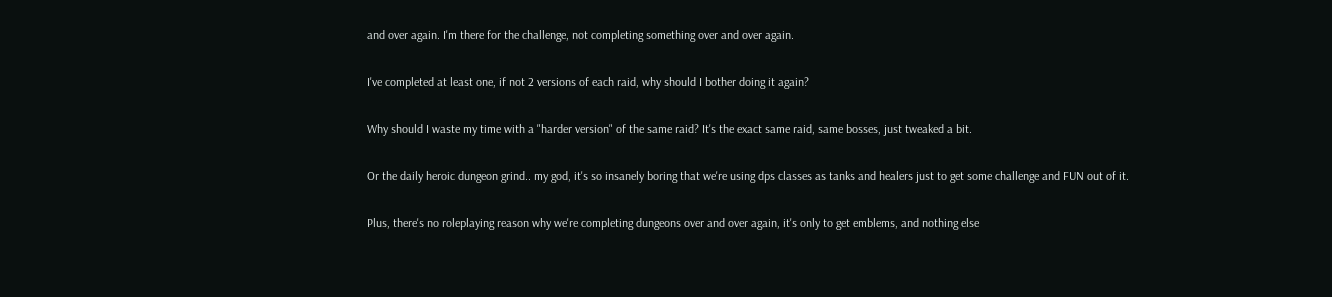and over again. I'm there for the challenge, not completing something over and over again.

I've completed at least one, if not 2 versions of each raid, why should I bother doing it again?

Why should I waste my time with a "harder version" of the same raid? It's the exact same raid, same bosses, just tweaked a bit.

Or the daily heroic dungeon grind.. my god, it's so insanely boring that we're using dps classes as tanks and healers just to get some challenge and FUN out of it.

Plus, there's no roleplaying reason why we're completing dungeons over and over again, it's only to get emblems, and nothing else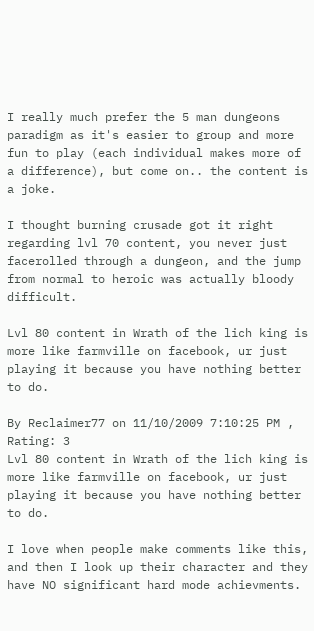I really much prefer the 5 man dungeons paradigm as it's easier to group and more fun to play (each individual makes more of a difference), but come on.. the content is a joke.

I thought burning crusade got it right regarding lvl 70 content, you never just facerolled through a dungeon, and the jump from normal to heroic was actually bloody difficult.

Lvl 80 content in Wrath of the lich king is more like farmville on facebook, ur just playing it because you have nothing better to do.

By Reclaimer77 on 11/10/2009 7:10:25 PM , Rating: 3
Lvl 80 content in Wrath of the lich king is more like farmville on facebook, ur just playing it because you have nothing better to do.

I love when people make comments like this, and then I look up their character and they have NO significant hard mode achievments.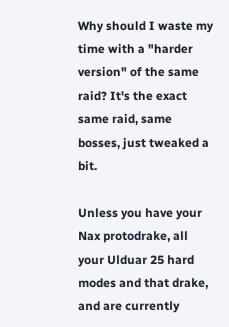Why should I waste my time with a "harder version" of the same raid? It's the exact same raid, same bosses, just tweaked a bit.

Unless you have your Nax protodrake, all your Ulduar 25 hard modes and that drake, and are currently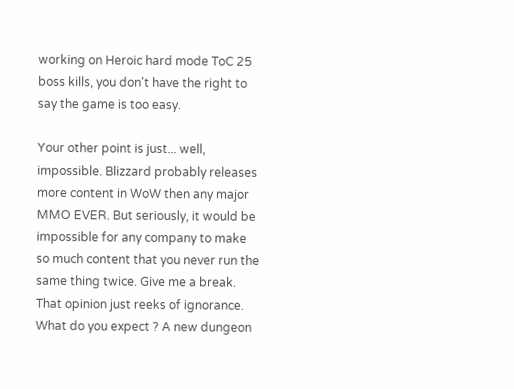working on Heroic hard mode ToC 25 boss kills, you don't have the right to say the game is too easy.

Your other point is just... well, impossible. Blizzard probably releases more content in WoW then any major MMO EVER. But seriously, it would be impossible for any company to make so much content that you never run the same thing twice. Give me a break. That opinion just reeks of ignorance. What do you expect ? A new dungeon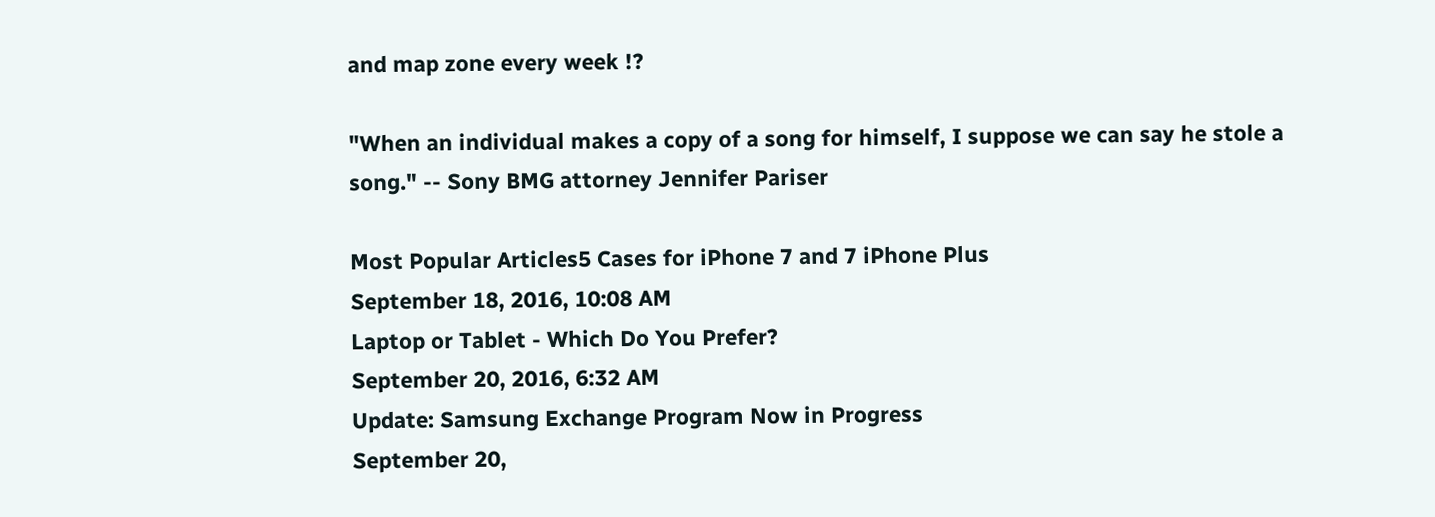and map zone every week !?

"When an individual makes a copy of a song for himself, I suppose we can say he stole a song." -- Sony BMG attorney Jennifer Pariser

Most Popular Articles5 Cases for iPhone 7 and 7 iPhone Plus
September 18, 2016, 10:08 AM
Laptop or Tablet - Which Do You Prefer?
September 20, 2016, 6:32 AM
Update: Samsung Exchange Program Now in Progress
September 20,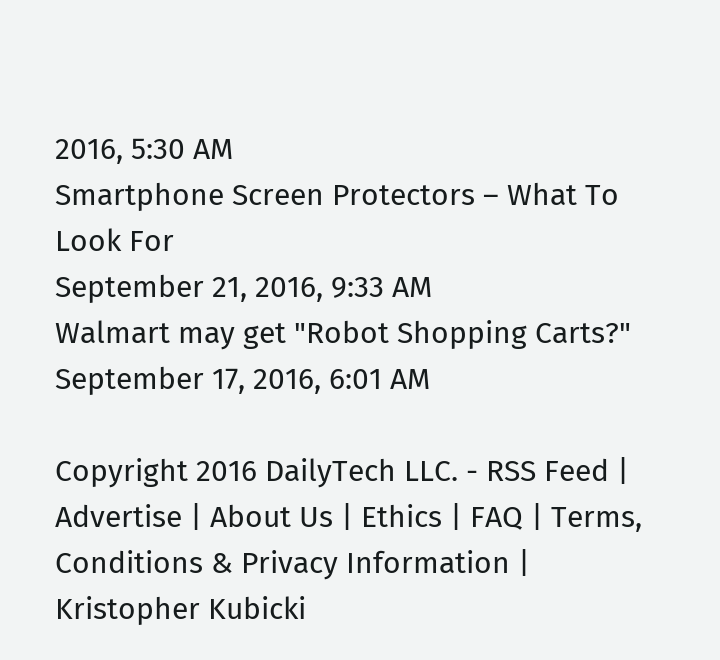2016, 5:30 AM
Smartphone Screen Protectors – What To Look For
September 21, 2016, 9:33 AM
Walmart may get "Robot Shopping Carts?"
September 17, 2016, 6:01 AM

Copyright 2016 DailyTech LLC. - RSS Feed | Advertise | About Us | Ethics | FAQ | Terms, Conditions & Privacy Information | Kristopher Kubicki